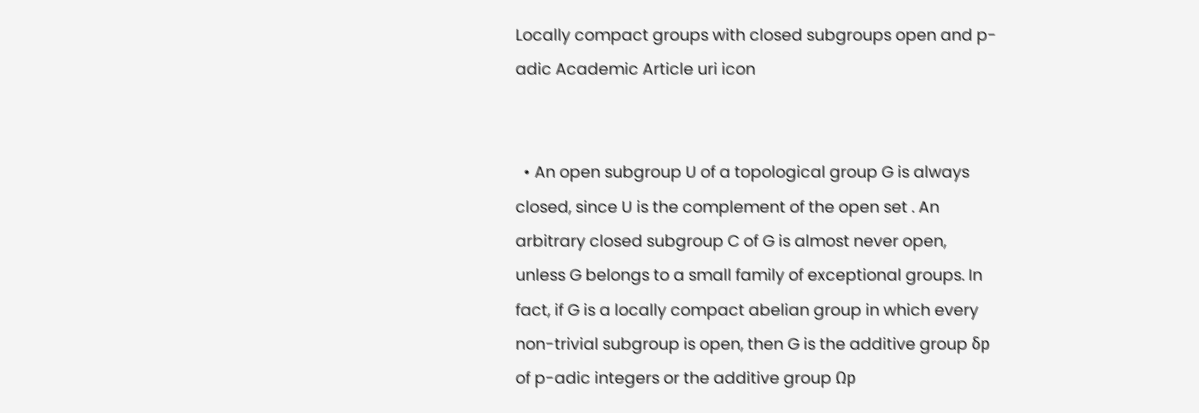Locally compact groups with closed subgroups open and p-adic Academic Article uri icon


  • An open subgroup U of a topological group G is always closed, since U is the complement of the open set . An arbitrary closed subgroup C of G is almost never open, unless G belongs to a small family of exceptional groups. In fact, if G is a locally compact abelian group in which every non-trivial subgroup is open, then G is the additive group δp of p-adic integers or the additive group Ωp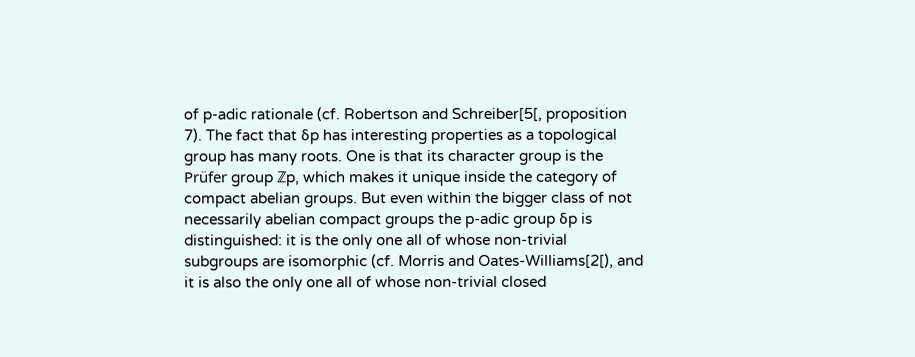of p-adic rationale (cf. Robertson and Schreiber[5[, proposition 7). The fact that δp has interesting properties as a topological group has many roots. One is that its character group is the Prüfer group ℤp, which makes it unique inside the category of compact abelian groups. But even within the bigger class of not necessarily abelian compact groups the p-adic group δp is distinguished: it is the only one all of whose non-trivial subgroups are isomorphic (cf. Morris and Oates-Williams[2[), and it is also the only one all of whose non-trivial closed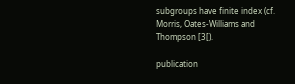subgroups have finite index (cf. Morris, Oates-Williams and Thompson [3[).

publication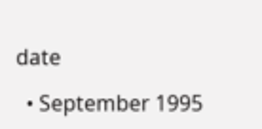date

  • September 1995